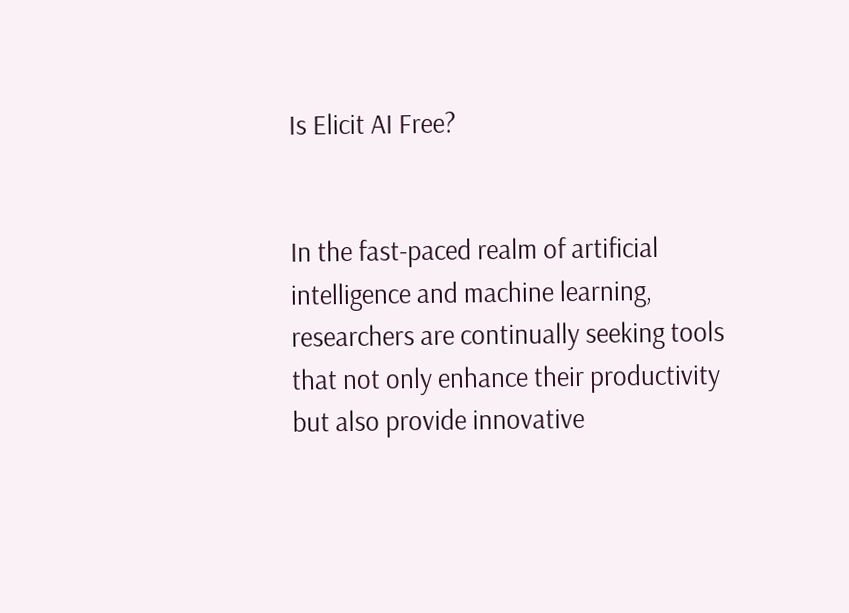Is Elicit AI Free?


In the fast-paced realm of artificial intelligence and machine learning, researchers are continually seeking tools that not only enhance their productivity but also provide innovative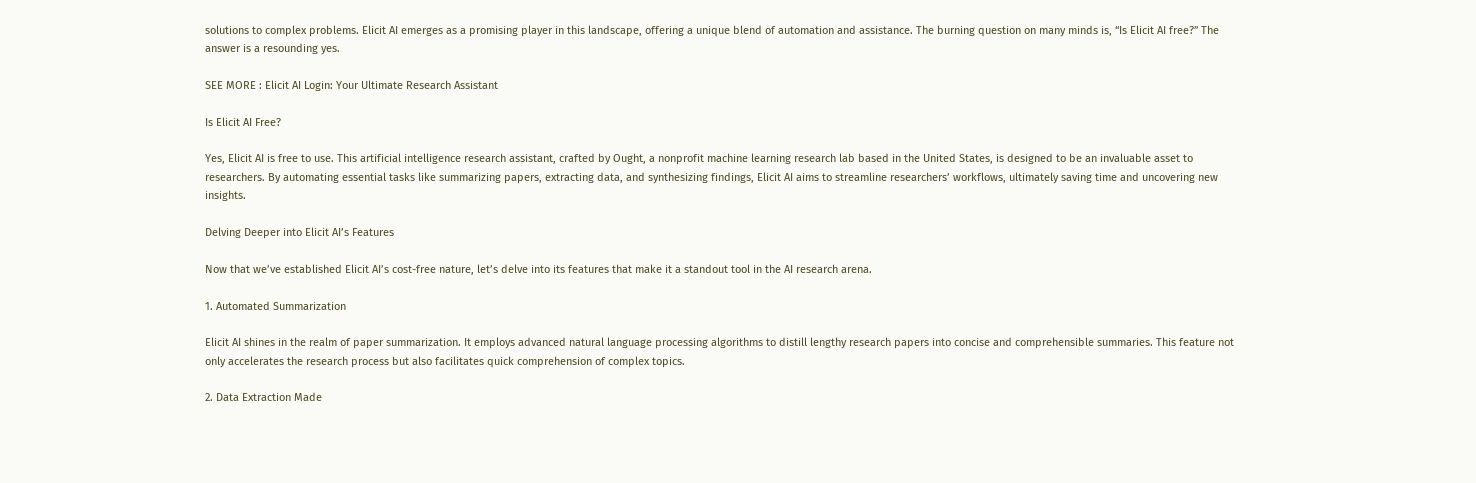solutions to complex problems. Elicit AI emerges as a promising player in this landscape, offering a unique blend of automation and assistance. The burning question on many minds is, “Is Elicit AI free?” The answer is a resounding yes.

SEE MORE : Elicit AI Login: Your Ultimate Research Assistant

Is Elicit AI Free?

Yes, Elicit AI is free to use. This artificial intelligence research assistant, crafted by Ought, a nonprofit machine learning research lab based in the United States, is designed to be an invaluable asset to researchers. By automating essential tasks like summarizing papers, extracting data, and synthesizing findings, Elicit AI aims to streamline researchers’ workflows, ultimately saving time and uncovering new insights.

Delving Deeper into Elicit AI’s Features

Now that we’ve established Elicit AI’s cost-free nature, let’s delve into its features that make it a standout tool in the AI research arena.

1. Automated Summarization

Elicit AI shines in the realm of paper summarization. It employs advanced natural language processing algorithms to distill lengthy research papers into concise and comprehensible summaries. This feature not only accelerates the research process but also facilitates quick comprehension of complex topics.

2. Data Extraction Made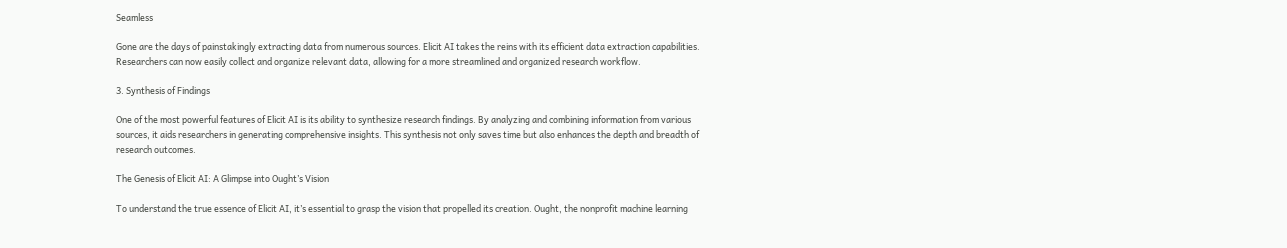Seamless

Gone are the days of painstakingly extracting data from numerous sources. Elicit AI takes the reins with its efficient data extraction capabilities. Researchers can now easily collect and organize relevant data, allowing for a more streamlined and organized research workflow.

3. Synthesis of Findings

One of the most powerful features of Elicit AI is its ability to synthesize research findings. By analyzing and combining information from various sources, it aids researchers in generating comprehensive insights. This synthesis not only saves time but also enhances the depth and breadth of research outcomes.

The Genesis of Elicit AI: A Glimpse into Ought’s Vision

To understand the true essence of Elicit AI, it’s essential to grasp the vision that propelled its creation. Ought, the nonprofit machine learning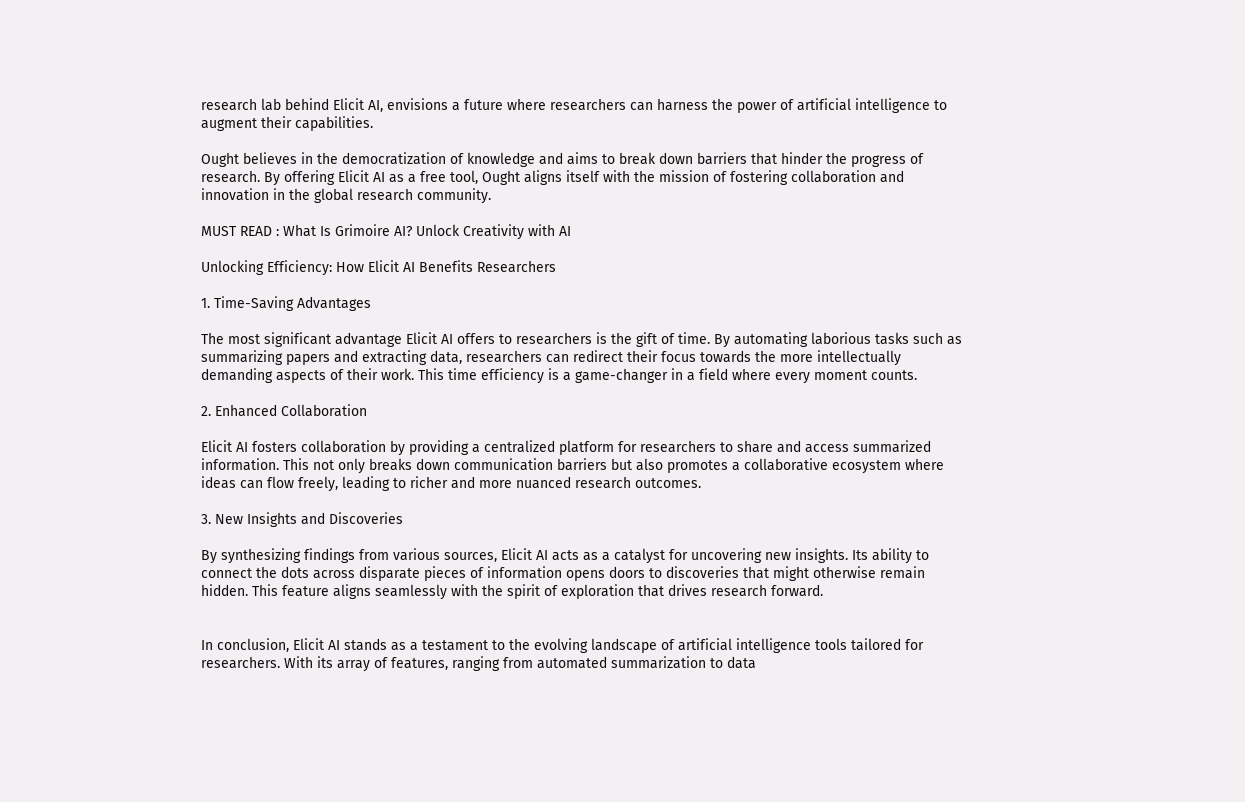research lab behind Elicit AI, envisions a future where researchers can harness the power of artificial intelligence to augment their capabilities.

Ought believes in the democratization of knowledge and aims to break down barriers that hinder the progress of research. By offering Elicit AI as a free tool, Ought aligns itself with the mission of fostering collaboration and innovation in the global research community.

MUST READ : What Is Grimoire AI? Unlock Creativity with AI

Unlocking Efficiency: How Elicit AI Benefits Researchers

1. Time-Saving Advantages

The most significant advantage Elicit AI offers to researchers is the gift of time. By automating laborious tasks such as summarizing papers and extracting data, researchers can redirect their focus towards the more intellectually demanding aspects of their work. This time efficiency is a game-changer in a field where every moment counts.

2. Enhanced Collaboration

Elicit AI fosters collaboration by providing a centralized platform for researchers to share and access summarized information. This not only breaks down communication barriers but also promotes a collaborative ecosystem where ideas can flow freely, leading to richer and more nuanced research outcomes.

3. New Insights and Discoveries

By synthesizing findings from various sources, Elicit AI acts as a catalyst for uncovering new insights. Its ability to connect the dots across disparate pieces of information opens doors to discoveries that might otherwise remain hidden. This feature aligns seamlessly with the spirit of exploration that drives research forward.


In conclusion, Elicit AI stands as a testament to the evolving landscape of artificial intelligence tools tailored for researchers. With its array of features, ranging from automated summarization to data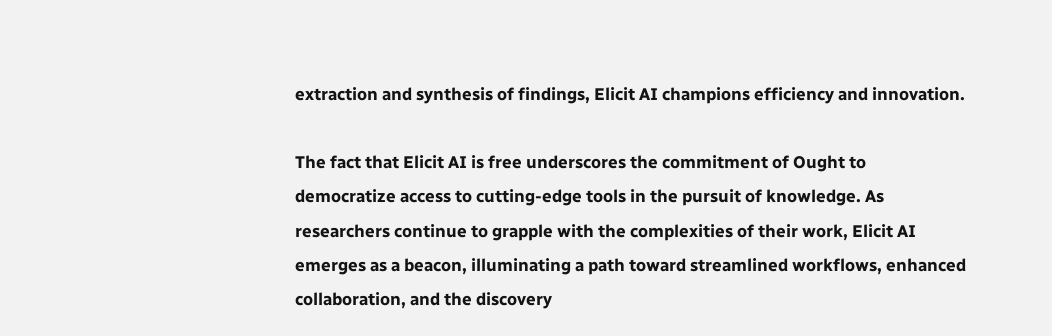extraction and synthesis of findings, Elicit AI champions efficiency and innovation.

The fact that Elicit AI is free underscores the commitment of Ought to democratize access to cutting-edge tools in the pursuit of knowledge. As researchers continue to grapple with the complexities of their work, Elicit AI emerges as a beacon, illuminating a path toward streamlined workflows, enhanced collaboration, and the discovery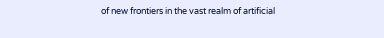of new frontiers in the vast realm of artificial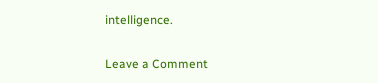intelligence.

Leave a Comment